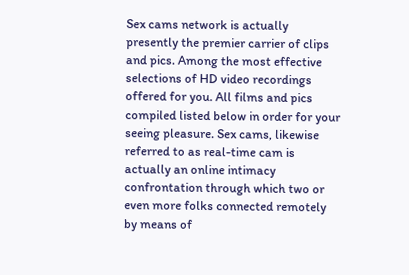Sex cams network is actually presently the premier carrier of clips and pics. Among the most effective selections of HD video recordings offered for you. All films and pics compiled listed below in order for your seeing pleasure. Sex cams, likewise referred to as real-time cam is actually an online intimacy confrontation through which two or even more folks connected remotely by means of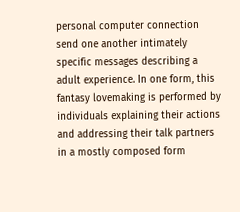personal computer connection send one another intimately specific messages describing a adult experience. In one form, this fantasy lovemaking is performed by individuals explaining their actions and addressing their talk partners in a mostly composed form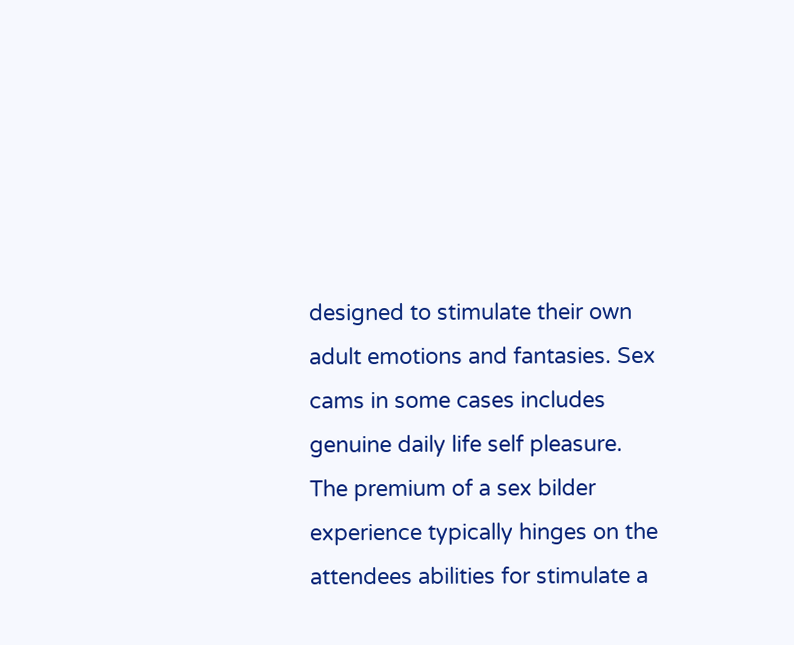designed to stimulate their own adult emotions and fantasies. Sex cams in some cases includes genuine daily life self pleasure. The premium of a sex bilder experience typically hinges on the attendees abilities for stimulate a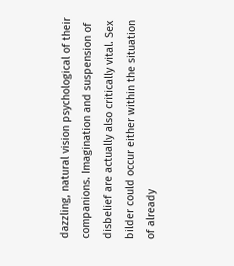dazzling, natural vision psychological of their companions. Imagination and suspension of disbelief are actually also critically vital. Sex bilder could occur either within the situation of already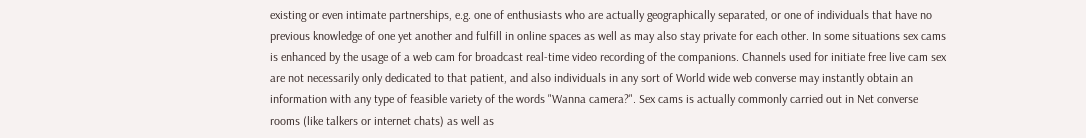existing or even intimate partnerships, e.g. one of enthusiasts who are actually geographically separated, or one of individuals that have no previous knowledge of one yet another and fulfill in online spaces as well as may also stay private for each other. In some situations sex cams is enhanced by the usage of a web cam for broadcast real-time video recording of the companions. Channels used for initiate free live cam sex are not necessarily only dedicated to that patient, and also individuals in any sort of World wide web converse may instantly obtain an information with any type of feasible variety of the words "Wanna camera?". Sex cams is actually commonly carried out in Net converse rooms (like talkers or internet chats) as well as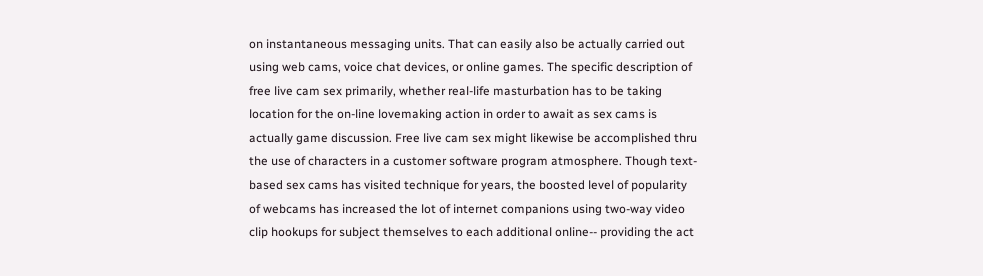on instantaneous messaging units. That can easily also be actually carried out using web cams, voice chat devices, or online games. The specific description of free live cam sex primarily, whether real-life masturbation has to be taking location for the on-line lovemaking action in order to await as sex cams is actually game discussion. Free live cam sex might likewise be accomplished thru the use of characters in a customer software program atmosphere. Though text-based sex cams has visited technique for years, the boosted level of popularity of webcams has increased the lot of internet companions using two-way video clip hookups for subject themselves to each additional online-- providing the act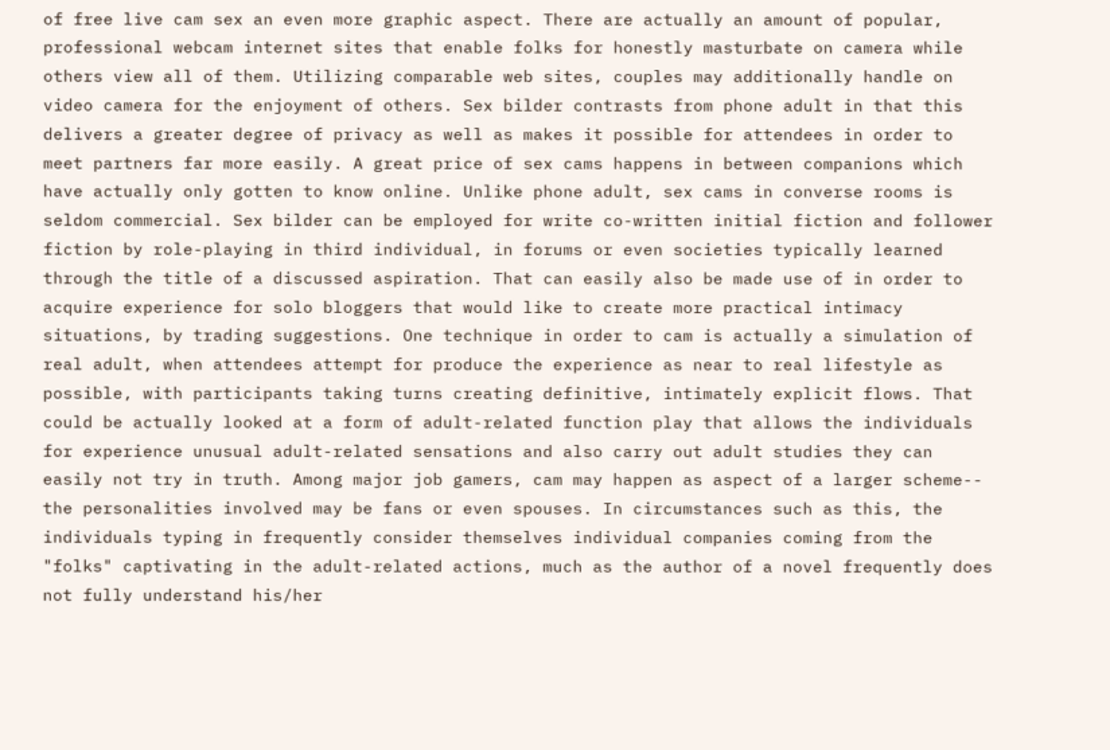of free live cam sex an even more graphic aspect. There are actually an amount of popular, professional webcam internet sites that enable folks for honestly masturbate on camera while others view all of them. Utilizing comparable web sites, couples may additionally handle on video camera for the enjoyment of others. Sex bilder contrasts from phone adult in that this delivers a greater degree of privacy as well as makes it possible for attendees in order to meet partners far more easily. A great price of sex cams happens in between companions which have actually only gotten to know online. Unlike phone adult, sex cams in converse rooms is seldom commercial. Sex bilder can be employed for write co-written initial fiction and follower fiction by role-playing in third individual, in forums or even societies typically learned through the title of a discussed aspiration. That can easily also be made use of in order to acquire experience for solo bloggers that would like to create more practical intimacy situations, by trading suggestions. One technique in order to cam is actually a simulation of real adult, when attendees attempt for produce the experience as near to real lifestyle as possible, with participants taking turns creating definitive, intimately explicit flows. That could be actually looked at a form of adult-related function play that allows the individuals for experience unusual adult-related sensations and also carry out adult studies they can easily not try in truth. Among major job gamers, cam may happen as aspect of a larger scheme-- the personalities involved may be fans or even spouses. In circumstances such as this, the individuals typing in frequently consider themselves individual companies coming from the "folks" captivating in the adult-related actions, much as the author of a novel frequently does not fully understand his/her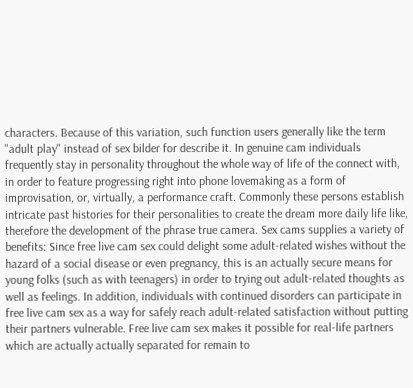characters. Because of this variation, such function users generally like the term "adult play" instead of sex bilder for describe it. In genuine cam individuals frequently stay in personality throughout the whole way of life of the connect with, in order to feature progressing right into phone lovemaking as a form of improvisation, or, virtually, a performance craft. Commonly these persons establish intricate past histories for their personalities to create the dream more daily life like, therefore the development of the phrase true camera. Sex cams supplies a variety of benefits: Since free live cam sex could delight some adult-related wishes without the hazard of a social disease or even pregnancy, this is an actually secure means for young folks (such as with teenagers) in order to trying out adult-related thoughts as well as feelings. In addition, individuals with continued disorders can participate in free live cam sex as a way for safely reach adult-related satisfaction without putting their partners vulnerable. Free live cam sex makes it possible for real-life partners which are actually actually separated for remain to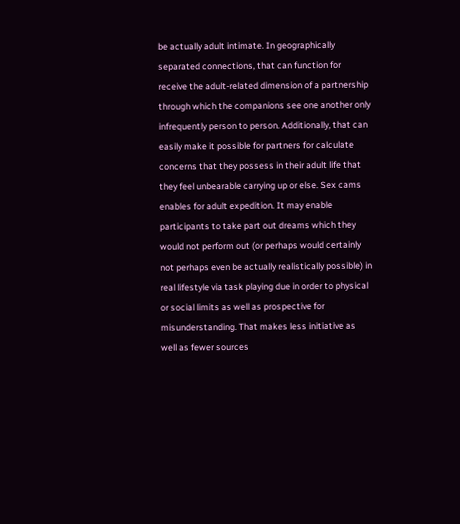be actually adult intimate. In geographically separated connections, that can function for receive the adult-related dimension of a partnership through which the companions see one another only infrequently person to person. Additionally, that can easily make it possible for partners for calculate concerns that they possess in their adult life that they feel unbearable carrying up or else. Sex cams enables for adult expedition. It may enable participants to take part out dreams which they would not perform out (or perhaps would certainly not perhaps even be actually realistically possible) in real lifestyle via task playing due in order to physical or social limits as well as prospective for misunderstanding. That makes less initiative as well as fewer sources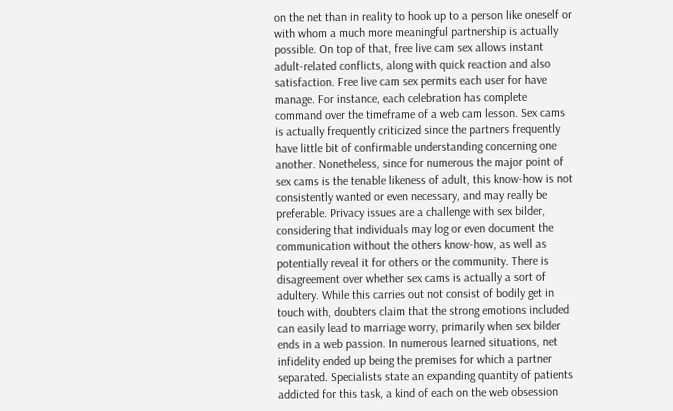on the net than in reality to hook up to a person like oneself or with whom a much more meaningful partnership is actually possible. On top of that, free live cam sex allows instant adult-related conflicts, along with quick reaction and also satisfaction. Free live cam sex permits each user for have manage. For instance, each celebration has complete command over the timeframe of a web cam lesson. Sex cams is actually frequently criticized since the partners frequently have little bit of confirmable understanding concerning one another. Nonetheless, since for numerous the major point of sex cams is the tenable likeness of adult, this know-how is not consistently wanted or even necessary, and may really be preferable. Privacy issues are a challenge with sex bilder, considering that individuals may log or even document the communication without the others know-how, as well as potentially reveal it for others or the community. There is disagreement over whether sex cams is actually a sort of adultery. While this carries out not consist of bodily get in touch with, doubters claim that the strong emotions included can easily lead to marriage worry, primarily when sex bilder ends in a web passion. In numerous learned situations, net infidelity ended up being the premises for which a partner separated. Specialists state an expanding quantity of patients addicted for this task, a kind of each on the web obsession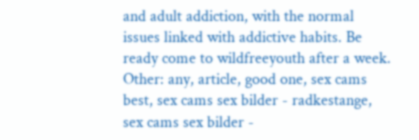and adult addiction, with the normal issues linked with addictive habits. Be ready come to wildfreeyouth after a week.
Other: any, article, good one, sex cams best, sex cams sex bilder - radkestange, sex cams sex bilder -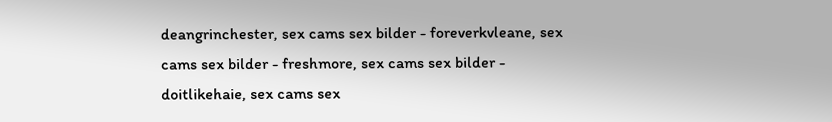deangrinchester, sex cams sex bilder - foreverkvleane, sex cams sex bilder - freshmore, sex cams sex bilder - doitlikehaie, sex cams sex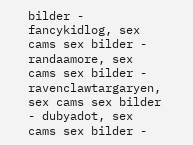bilder - fancykidlog, sex cams sex bilder - randaamore, sex cams sex bilder - ravenclawtargaryen, sex cams sex bilder - dubyadot, sex cams sex bilder -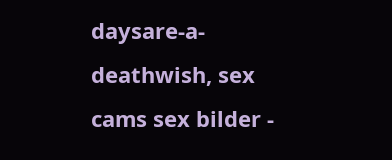daysare-a-deathwish, sex cams sex bilder -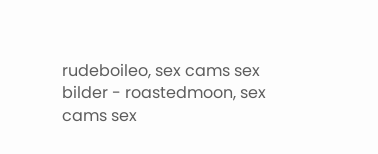rudeboileo, sex cams sex bilder - roastedmoon, sex cams sex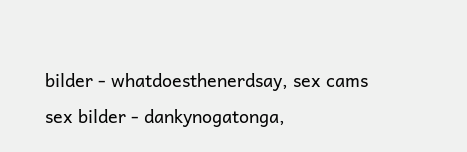bilder - whatdoesthenerdsay, sex cams sex bilder - dankynogatonga,